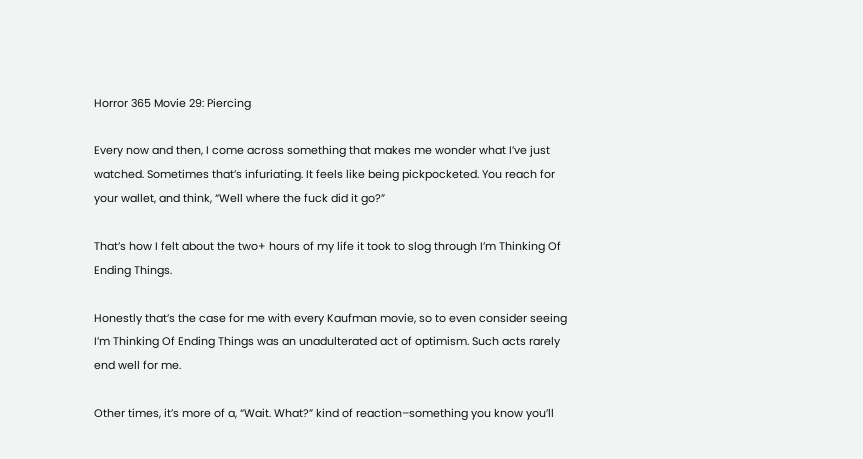Horror 365 Movie 29: Piercing

Every now and then, I come across something that makes me wonder what I’ve just watched. Sometimes that’s infuriating. It feels like being pickpocketed. You reach for your wallet, and think, “Well where the fuck did it go?”

That’s how I felt about the two+ hours of my life it took to slog through I’m Thinking Of Ending Things.

Honestly that’s the case for me with every Kaufman movie, so to even consider seeing I’m Thinking Of Ending Things was an unadulterated act of optimism. Such acts rarely end well for me.

Other times, it’s more of a, “Wait. What?” kind of reaction–something you know you’ll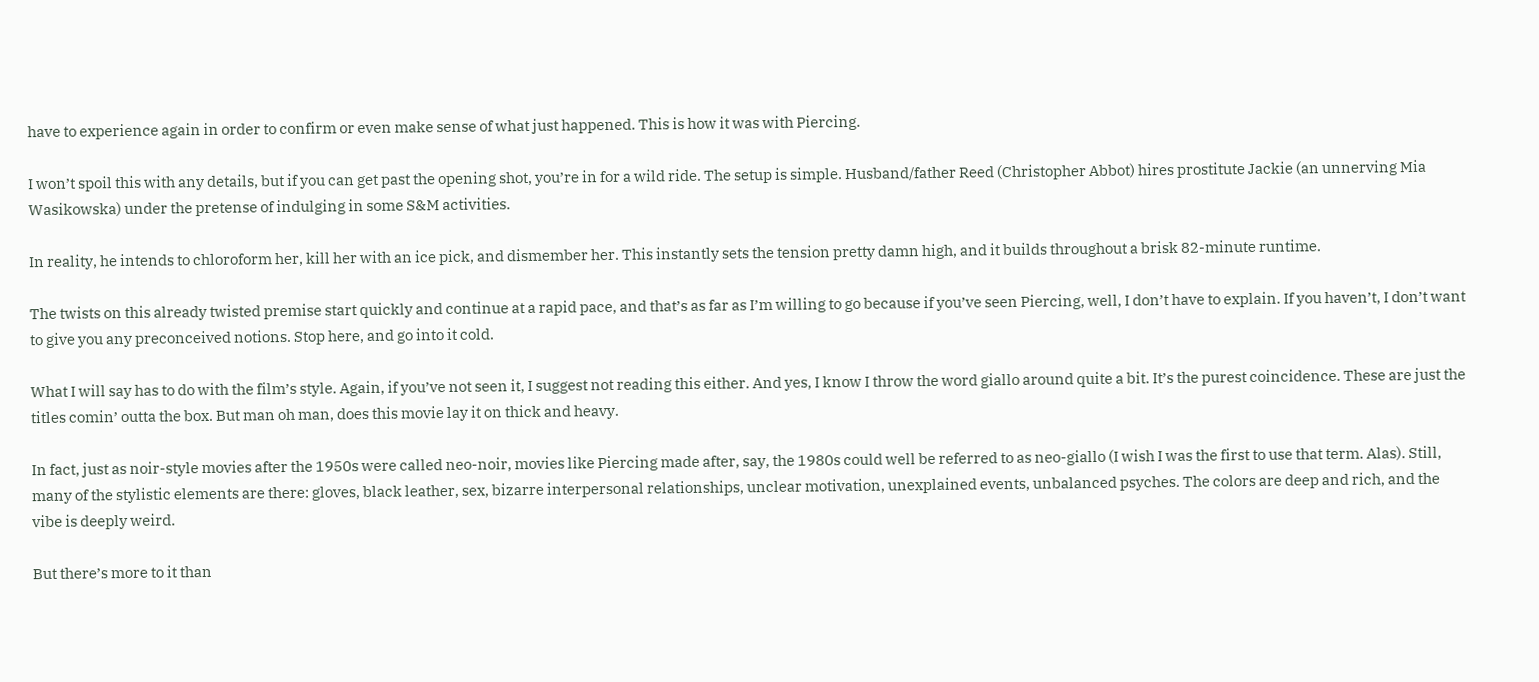have to experience again in order to confirm or even make sense of what just happened. This is how it was with Piercing.

I won’t spoil this with any details, but if you can get past the opening shot, you’re in for a wild ride. The setup is simple. Husband/father Reed (Christopher Abbot) hires prostitute Jackie (an unnerving Mia Wasikowska) under the pretense of indulging in some S&M activities.

In reality, he intends to chloroform her, kill her with an ice pick, and dismember her. This instantly sets the tension pretty damn high, and it builds throughout a brisk 82-minute runtime.

The twists on this already twisted premise start quickly and continue at a rapid pace, and that’s as far as I’m willing to go because if you’ve seen Piercing, well, I don’t have to explain. If you haven’t, I don’t want to give you any preconceived notions. Stop here, and go into it cold.

What I will say has to do with the film’s style. Again, if you’ve not seen it, I suggest not reading this either. And yes, I know I throw the word giallo around quite a bit. It’s the purest coincidence. These are just the titles comin’ outta the box. But man oh man, does this movie lay it on thick and heavy.

In fact, just as noir-style movies after the 1950s were called neo-noir, movies like Piercing made after, say, the 1980s could well be referred to as neo-giallo (I wish I was the first to use that term. Alas). Still, many of the stylistic elements are there: gloves, black leather, sex, bizarre interpersonal relationships, unclear motivation, unexplained events, unbalanced psyches. The colors are deep and rich, and the vibe is deeply weird.

But there’s more to it than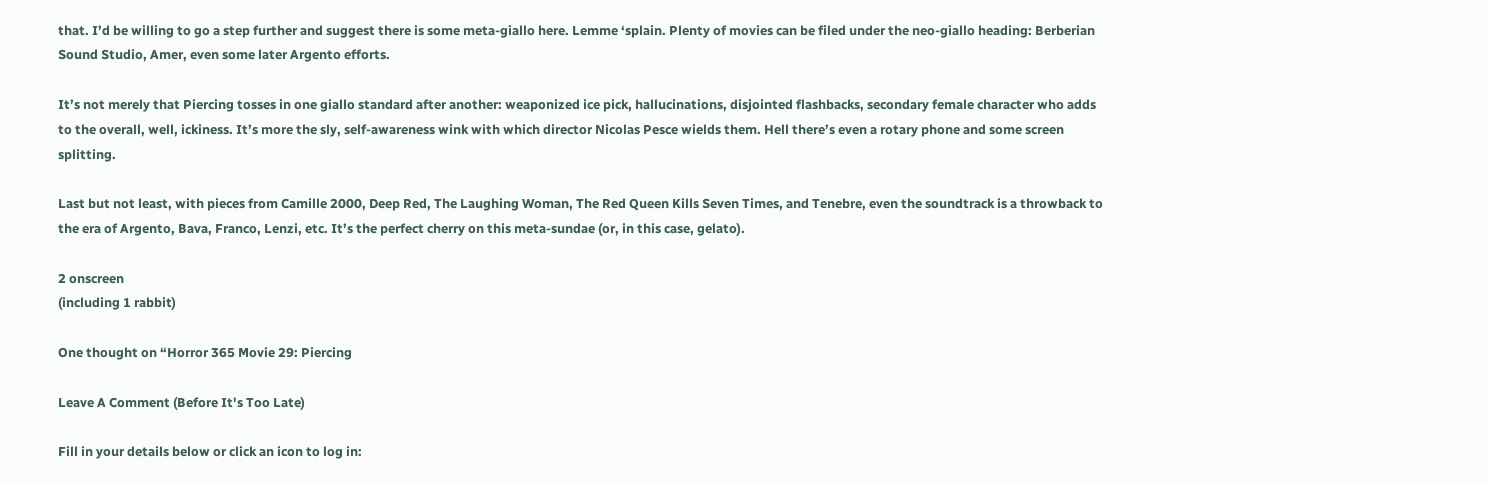that. I’d be willing to go a step further and suggest there is some meta-giallo here. Lemme ‘splain. Plenty of movies can be filed under the neo-giallo heading: Berberian Sound Studio, Amer, even some later Argento efforts.

It’s not merely that Piercing tosses in one giallo standard after another: weaponized ice pick, hallucinations, disjointed flashbacks, secondary female character who adds to the overall, well, ickiness. It’s more the sly, self-awareness wink with which director Nicolas Pesce wields them. Hell there’s even a rotary phone and some screen splitting.

Last but not least, with pieces from Camille 2000, Deep Red, The Laughing Woman, The Red Queen Kills Seven Times, and Tenebre, even the soundtrack is a throwback to the era of Argento, Bava, Franco, Lenzi, etc. It’s the perfect cherry on this meta-sundae (or, in this case, gelato).

2 onscreen
(including 1 rabbit)

One thought on “Horror 365 Movie 29: Piercing

Leave A Comment (Before It's Too Late)

Fill in your details below or click an icon to log in: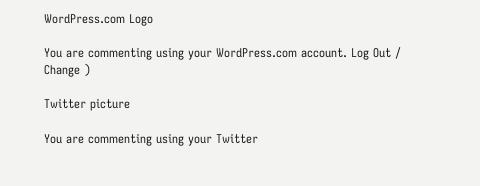WordPress.com Logo

You are commenting using your WordPress.com account. Log Out /  Change )

Twitter picture

You are commenting using your Twitter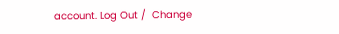account. Log Out /  Change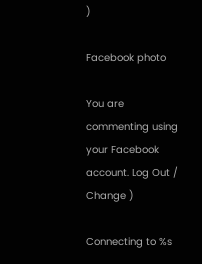)

Facebook photo

You are commenting using your Facebook account. Log Out /  Change )

Connecting to %s